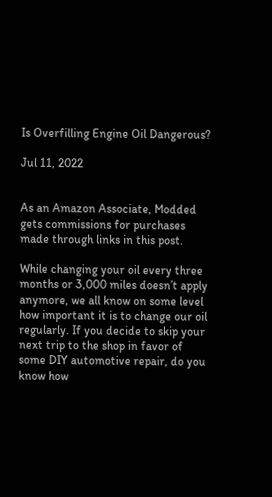Is Overfilling Engine Oil Dangerous?

Jul 11, 2022


As an Amazon Associate, Modded gets commissions for purchases made through links in this post.

While changing your oil every three months or 3,000 miles doesn’t apply anymore, we all know on some level how important it is to change our oil regularly. If you decide to skip your next trip to the shop in favor of some DIY automotive repair, do you know how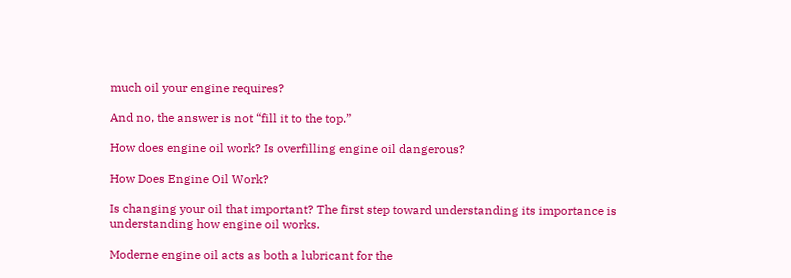much oil your engine requires?

And no, the answer is not “fill it to the top.”

How does engine oil work? Is overfilling engine oil dangerous?

How Does Engine Oil Work?

Is changing your oil that important? The first step toward understanding its importance is understanding how engine oil works.

Moderne engine oil acts as both a lubricant for the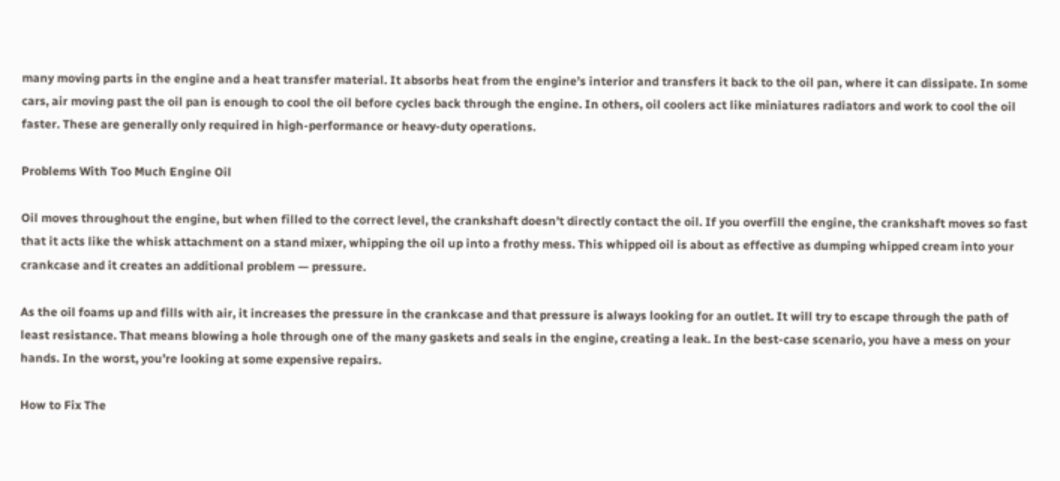many moving parts in the engine and a heat transfer material. It absorbs heat from the engine’s interior and transfers it back to the oil pan, where it can dissipate. In some cars, air moving past the oil pan is enough to cool the oil before cycles back through the engine. In others, oil coolers act like miniatures radiators and work to cool the oil faster. These are generally only required in high-performance or heavy-duty operations.

Problems With Too Much Engine Oil

Oil moves throughout the engine, but when filled to the correct level, the crankshaft doesn’t directly contact the oil. If you overfill the engine, the crankshaft moves so fast that it acts like the whisk attachment on a stand mixer, whipping the oil up into a frothy mess. This whipped oil is about as effective as dumping whipped cream into your crankcase and it creates an additional problem — pressure.

As the oil foams up and fills with air, it increases the pressure in the crankcase and that pressure is always looking for an outlet. It will try to escape through the path of least resistance. That means blowing a hole through one of the many gaskets and seals in the engine, creating a leak. In the best-case scenario, you have a mess on your hands. In the worst, you’re looking at some expensive repairs.

How to Fix The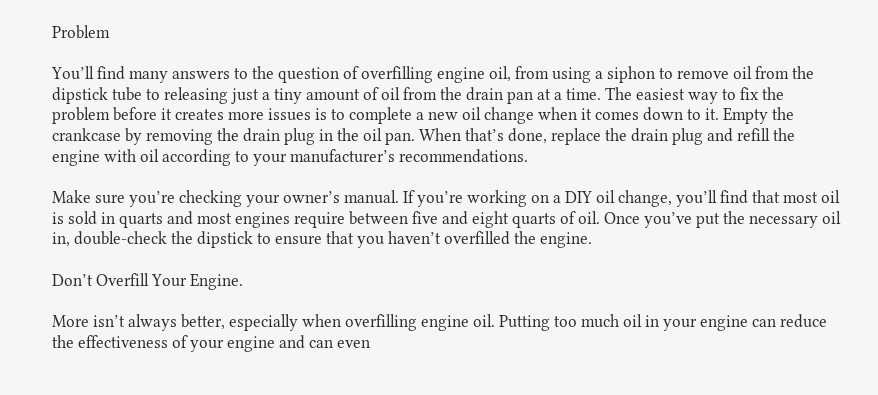Problem

You’ll find many answers to the question of overfilling engine oil, from using a siphon to remove oil from the dipstick tube to releasing just a tiny amount of oil from the drain pan at a time. The easiest way to fix the problem before it creates more issues is to complete a new oil change when it comes down to it. Empty the crankcase by removing the drain plug in the oil pan. When that’s done, replace the drain plug and refill the engine with oil according to your manufacturer’s recommendations.

Make sure you’re checking your owner’s manual. If you’re working on a DIY oil change, you’ll find that most oil is sold in quarts and most engines require between five and eight quarts of oil. Once you’ve put the necessary oil in, double-check the dipstick to ensure that you haven’t overfilled the engine.

Don’t Overfill Your Engine.

More isn’t always better, especially when overfilling engine oil. Putting too much oil in your engine can reduce the effectiveness of your engine and can even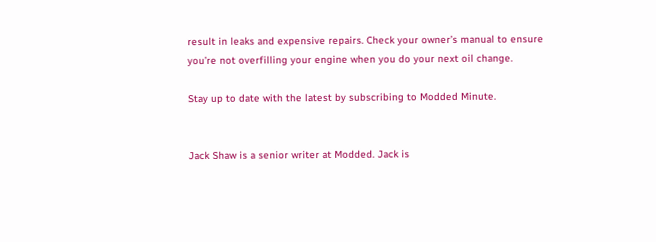result in leaks and expensive repairs. Check your owner’s manual to ensure you’re not overfilling your engine when you do your next oil change.

Stay up to date with the latest by subscribing to Modded Minute.


Jack Shaw is a senior writer at Modded. Jack is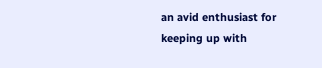an avid enthusiast for keeping up with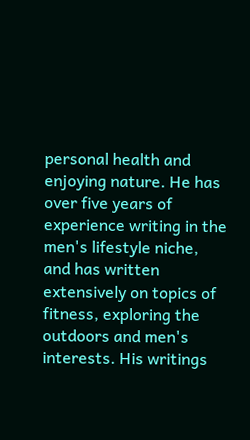personal health and enjoying nature. He has over five years of experience writing in the men's lifestyle niche, and has written extensively on topics of fitness, exploring the outdoors and men's interests. His writings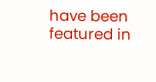have been featured in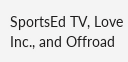SportsEd TV, Love Inc., and Offroad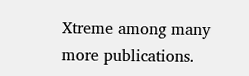Xtreme among many more publications.